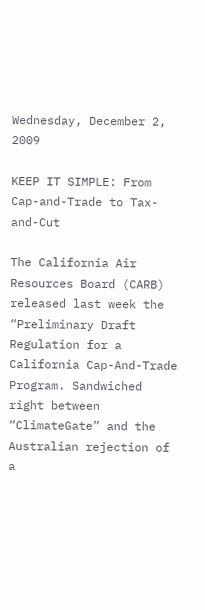Wednesday, December 2, 2009

KEEP IT SIMPLE: From Cap-and-Trade to Tax-and-Cut

The California Air Resources Board (CARB) released last week the “Preliminary Draft Regulation for a California Cap-And-Trade Program. Sandwiched right between “ClimateGate” and the Australian rejection of a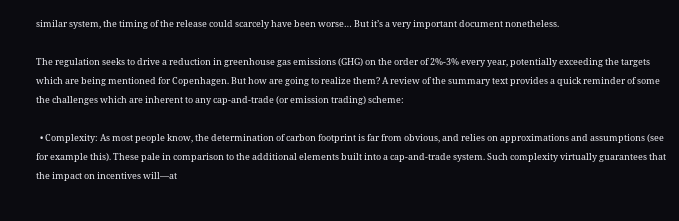similar system, the timing of the release could scarcely have been worse… But it’s a very important document nonetheless.

The regulation seeks to drive a reduction in greenhouse gas emissions (GHG) on the order of 2%-3% every year, potentially exceeding the targets which are being mentioned for Copenhagen. But how are going to realize them? A review of the summary text provides a quick reminder of some the challenges which are inherent to any cap-and-trade (or emission trading) scheme:

  • Complexity: As most people know, the determination of carbon footprint is far from obvious, and relies on approximations and assumptions (see for example this). These pale in comparison to the additional elements built into a cap-and-trade system. Such complexity virtually guarantees that the impact on incentives will—at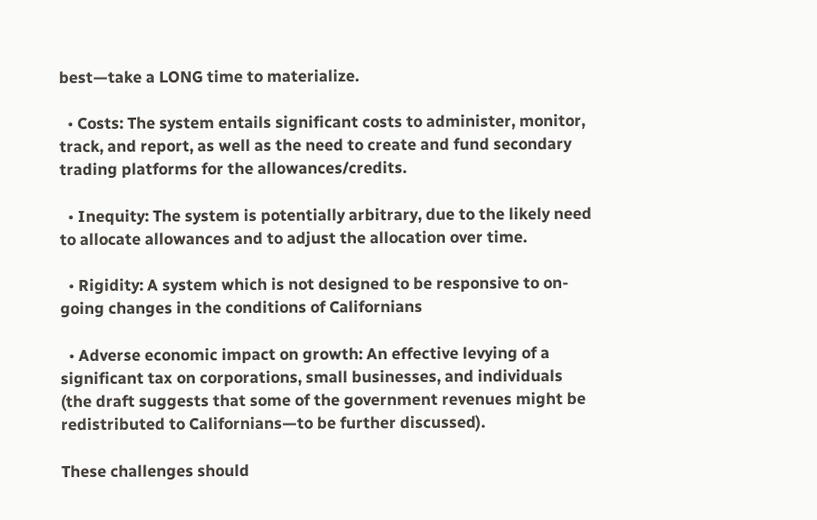best—take a LONG time to materialize.

  • Costs: The system entails significant costs to administer, monitor, track, and report, as well as the need to create and fund secondary trading platforms for the allowances/credits.

  • Inequity: The system is potentially arbitrary, due to the likely need to allocate allowances and to adjust the allocation over time.

  • Rigidity: A system which is not designed to be responsive to on-going changes in the conditions of Californians

  • Adverse economic impact on growth: An effective levying of a significant tax on corporations, small businesses, and individuals (the draft suggests that some of the government revenues might be redistributed to Californians—to be further discussed).

These challenges should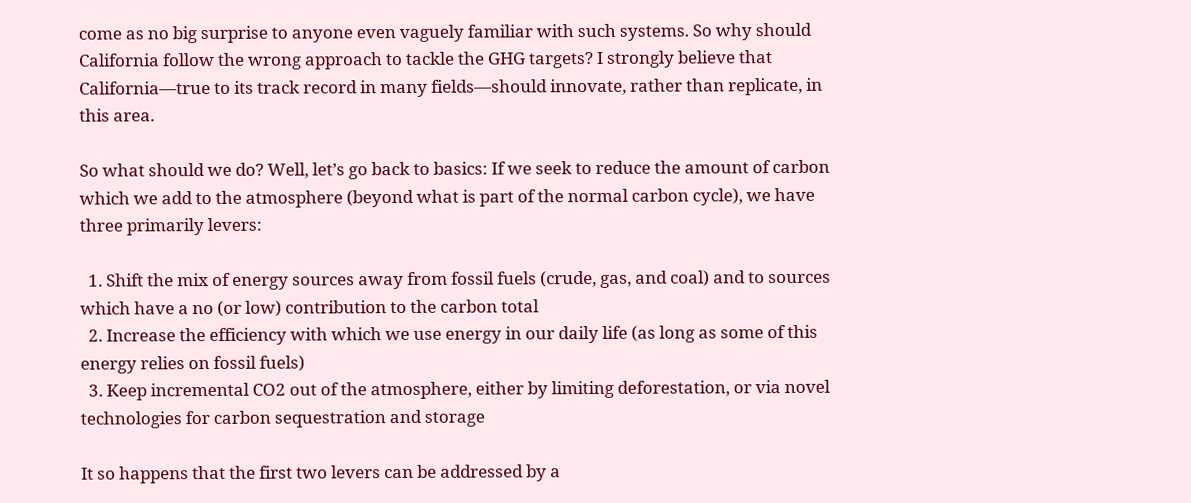come as no big surprise to anyone even vaguely familiar with such systems. So why should California follow the wrong approach to tackle the GHG targets? I strongly believe that California—true to its track record in many fields—should innovate, rather than replicate, in this area.

So what should we do? Well, let’s go back to basics: If we seek to reduce the amount of carbon which we add to the atmosphere (beyond what is part of the normal carbon cycle), we have three primarily levers:

  1. Shift the mix of energy sources away from fossil fuels (crude, gas, and coal) and to sources which have a no (or low) contribution to the carbon total
  2. Increase the efficiency with which we use energy in our daily life (as long as some of this energy relies on fossil fuels)
  3. Keep incremental CO2 out of the atmosphere, either by limiting deforestation, or via novel technologies for carbon sequestration and storage

It so happens that the first two levers can be addressed by a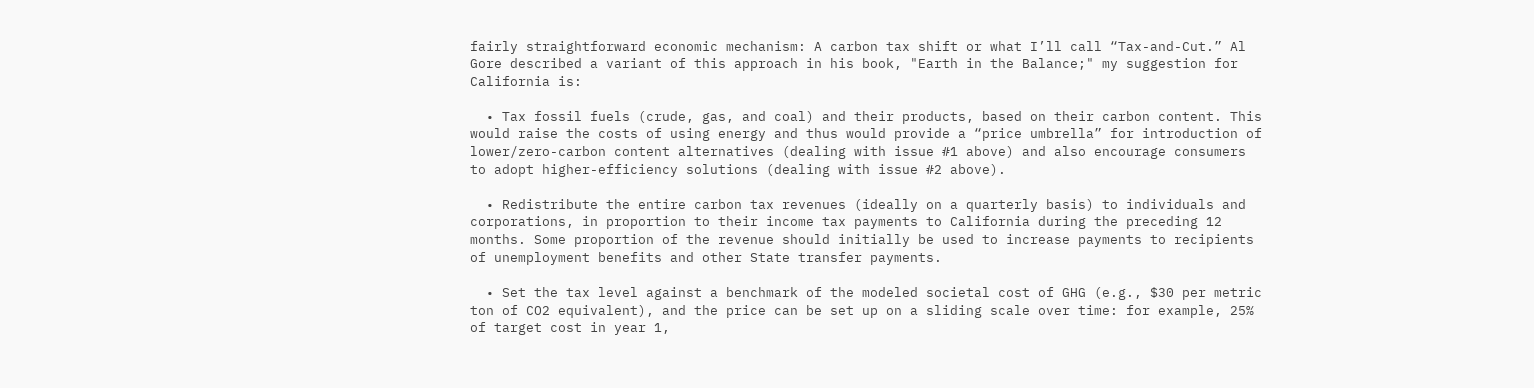fairly straightforward economic mechanism: A carbon tax shift or what I’ll call “Tax-and-Cut.” Al Gore described a variant of this approach in his book, "Earth in the Balance;" my suggestion for California is:

  • Tax fossil fuels (crude, gas, and coal) and their products, based on their carbon content. This would raise the costs of using energy and thus would provide a “price umbrella” for introduction of lower/zero-carbon content alternatives (dealing with issue #1 above) and also encourage consumers to adopt higher-efficiency solutions (dealing with issue #2 above).

  • Redistribute the entire carbon tax revenues (ideally on a quarterly basis) to individuals and corporations, in proportion to their income tax payments to California during the preceding 12 months. Some proportion of the revenue should initially be used to increase payments to recipients of unemployment benefits and other State transfer payments.

  • Set the tax level against a benchmark of the modeled societal cost of GHG (e.g., $30 per metric ton of CO2 equivalent), and the price can be set up on a sliding scale over time: for example, 25% of target cost in year 1,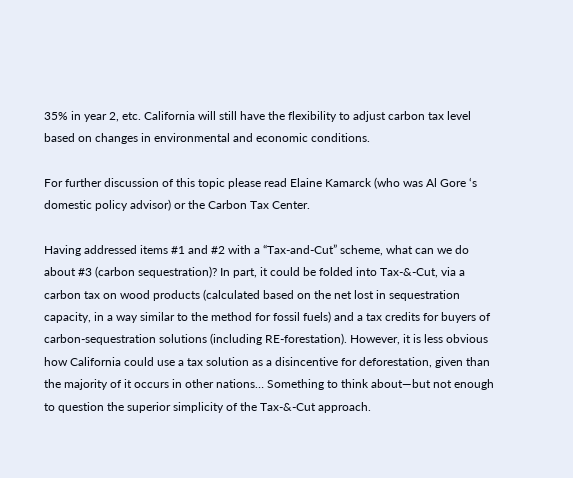35% in year 2, etc. California will still have the flexibility to adjust carbon tax level based on changes in environmental and economic conditions.

For further discussion of this topic please read Elaine Kamarck (who was Al Gore ‘s domestic policy advisor) or the Carbon Tax Center.

Having addressed items #1 and #2 with a “Tax-and-Cut” scheme, what can we do about #3 (carbon sequestration)? In part, it could be folded into Tax-&-Cut, via a carbon tax on wood products (calculated based on the net lost in sequestration capacity, in a way similar to the method for fossil fuels) and a tax credits for buyers of carbon-sequestration solutions (including RE-forestation). However, it is less obvious how California could use a tax solution as a disincentive for deforestation, given than the majority of it occurs in other nations… Something to think about—but not enough to question the superior simplicity of the Tax-&-Cut approach.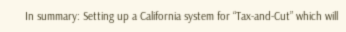In summary: Setting up a California system for “Tax-and-Cut” which will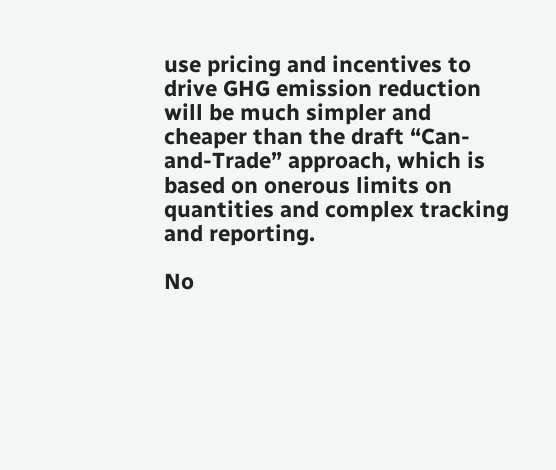use pricing and incentives to drive GHG emission reduction will be much simpler and cheaper than the draft “Can-and-Trade” approach, which is based on onerous limits on quantities and complex tracking and reporting.

No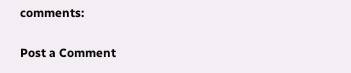comments:

Post a Comment